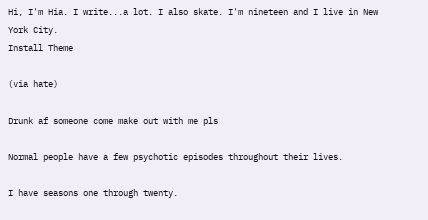Hi, I'm Hia. I write...a lot. I also skate. I'm nineteen and I live in New York City.
Install Theme

(via hate)

Drunk af someone come make out with me pls

Normal people have a few psychotic episodes throughout their lives.

I have seasons one through twenty.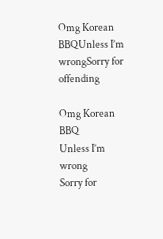Omg Korean BBQUnless I’m wrongSorry for offending

Omg Korean BBQ
Unless I’m wrong
Sorry for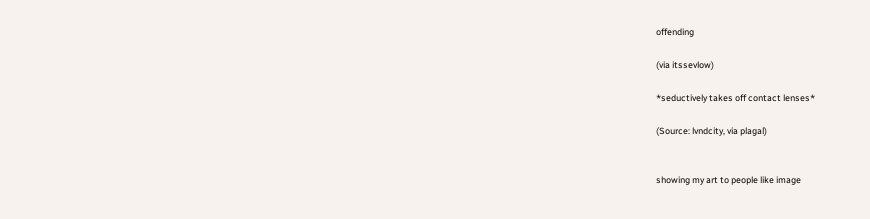offending

(via itssevlow)

*seductively takes off contact lenses*

(Source: lvndcity, via plagal)


showing my art to people like image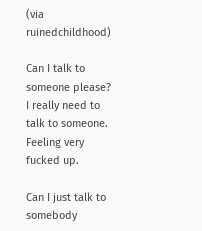(via ruinedchildhood)

Can I talk to someone please? I really need to talk to someone. Feeling very fucked up.

Can I just talk to somebody